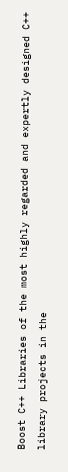Boost C++ Libraries of the most highly regarded and expertly designed C++ library projects in the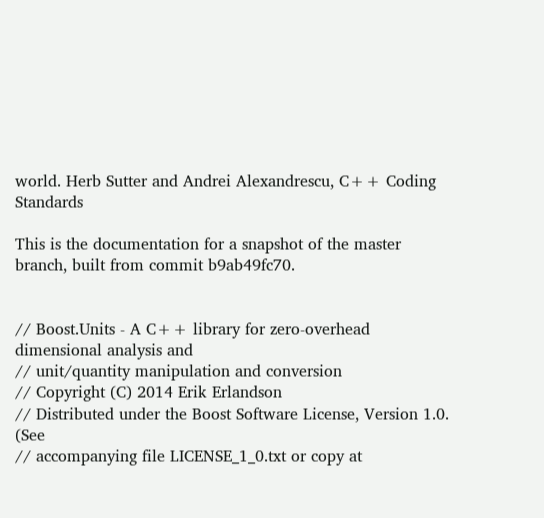world. Herb Sutter and Andrei Alexandrescu, C++ Coding Standards

This is the documentation for a snapshot of the master branch, built from commit b9ab49fc70.


// Boost.Units - A C++ library for zero-overhead dimensional analysis and
// unit/quantity manipulation and conversion
// Copyright (C) 2014 Erik Erlandson
// Distributed under the Boost Software License, Version 1.0. (See
// accompanying file LICENSE_1_0.txt or copy at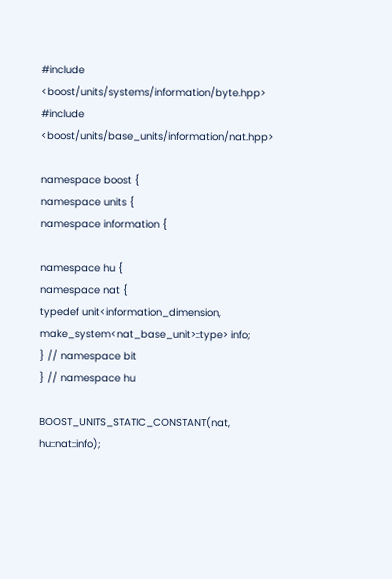#include <boost/units/systems/information/byte.hpp>
#include <boost/units/base_units/information/nat.hpp>

namespace boost {
namespace units {
namespace information {

namespace hu {
namespace nat {
typedef unit<information_dimension, make_system<nat_base_unit>::type> info;
} // namespace bit
} // namespace hu

BOOST_UNITS_STATIC_CONSTANT(nat, hu::nat::info);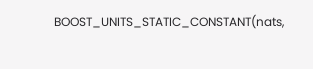BOOST_UNITS_STATIC_CONSTANT(nats,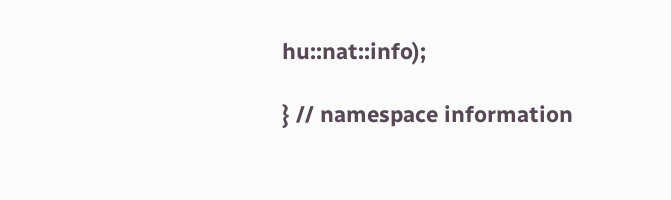hu::nat::info);

} // namespace information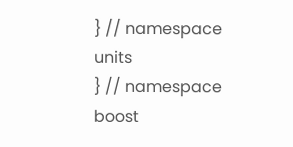} // namespace units
} // namespace boost